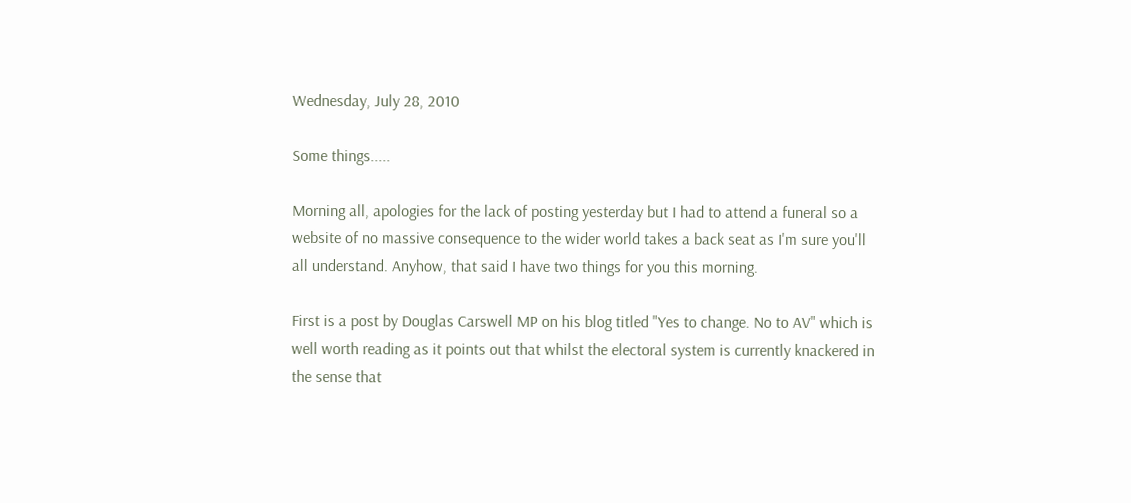Wednesday, July 28, 2010

Some things.....

Morning all, apologies for the lack of posting yesterday but I had to attend a funeral so a website of no massive consequence to the wider world takes a back seat as I'm sure you'll all understand. Anyhow, that said I have two things for you this morning.

First is a post by Douglas Carswell MP on his blog titled "Yes to change. No to AV" which is well worth reading as it points out that whilst the electoral system is currently knackered in the sense that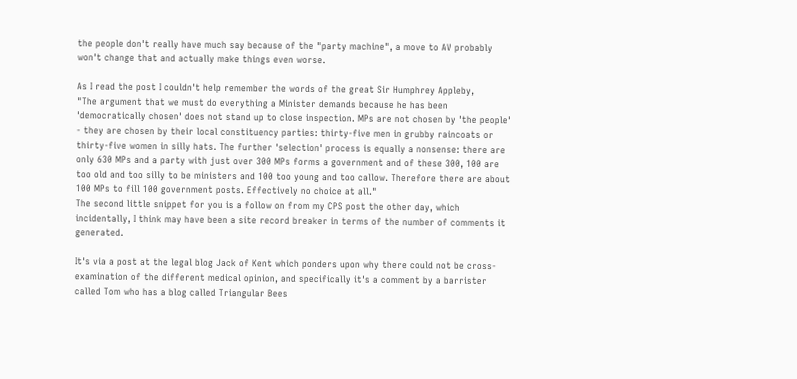the people don't really have much say because of the "party machine", a move to AV probably won't change that and actually make things even worse.

As I read the post I couldn't help remember the words of the great Sir Humphrey Appleby,
"The argument that we must do everything a Minister demands because he has been 'democratically chosen' does not stand up to close inspection. MPs are not chosen by 'the people' - they are chosen by their local constituency parties: thirty-five men in grubby raincoats or thirty-five women in silly hats. The further 'selection' process is equally a nonsense: there are only 630 MPs and a party with just over 300 MPs forms a government and of these 300, 100 are too old and too silly to be ministers and 100 too young and too callow. Therefore there are about 100 MPs to fill 100 government posts. Effectively no choice at all."
The second little snippet for you is a follow on from my CPS post the other day, which incidentally, I think may have been a site record breaker in terms of the number of comments it generated.

It's via a post at the legal blog Jack of Kent which ponders upon why there could not be cross-examination of the different medical opinion, and specifically it's a comment by a barrister called Tom who has a blog called Triangular Bees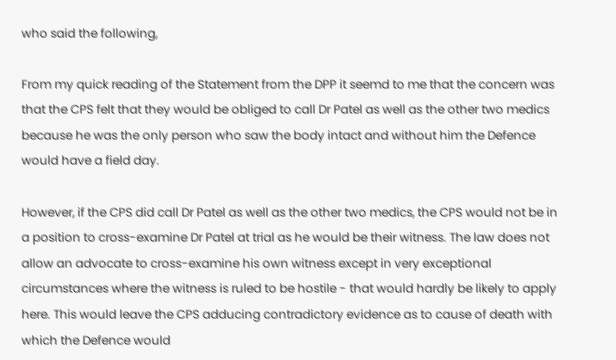who said the following,

From my quick reading of the Statement from the DPP it seemd to me that the concern was that the CPS felt that they would be obliged to call Dr Patel as well as the other two medics because he was the only person who saw the body intact and without him the Defence would have a field day.

However, if the CPS did call Dr Patel as well as the other two medics, the CPS would not be in a position to cross-examine Dr Patel at trial as he would be their witness. The law does not allow an advocate to cross-examine his own witness except in very exceptional circumstances where the witness is ruled to be hostile - that would hardly be likely to apply here. This would leave the CPS adducing contradictory evidence as to cause of death with which the Defence would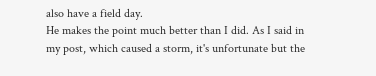also have a field day.
He makes the point much better than I did. As I said in my post, which caused a storm, it's unfortunate but the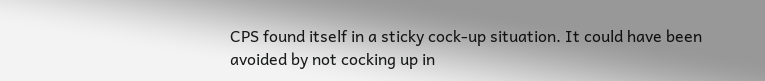CPS found itself in a sticky cock-up situation. It could have been avoided by not cocking up in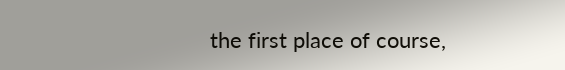the first place of course,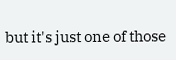but it's just one of those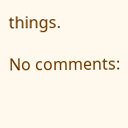things.

No comments: